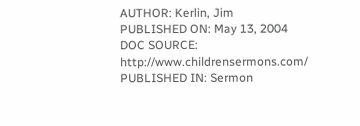AUTHOR: Kerlin, Jim
PUBLISHED ON: May 13, 2004
DOC SOURCE: http://www.childrensermons.com/
PUBLISHED IN: Sermon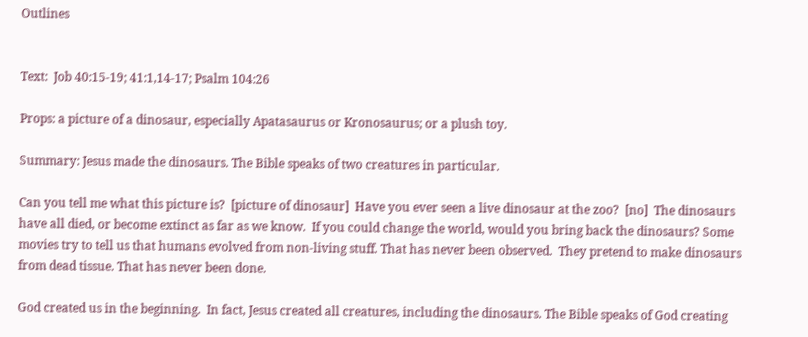Outlines


Text:  Job 40:15-19; 41:1,14-17; Psalm 104:26

Props: a picture of a dinosaur, especially Apatasaurus or Kronosaurus; or a plush toy.

Summary: Jesus made the dinosaurs. The Bible speaks of two creatures in particular.

Can you tell me what this picture is?  [picture of dinosaur]  Have you ever seen a live dinosaur at the zoo?  [no]  The dinosaurs have all died, or become extinct as far as we know.  If you could change the world, would you bring back the dinosaurs? Some movies try to tell us that humans evolved from non-living stuff. That has never been observed.  They pretend to make dinosaurs from dead tissue. That has never been done.

God created us in the beginning.  In fact, Jesus created all creatures, including the dinosaurs. The Bible speaks of God creating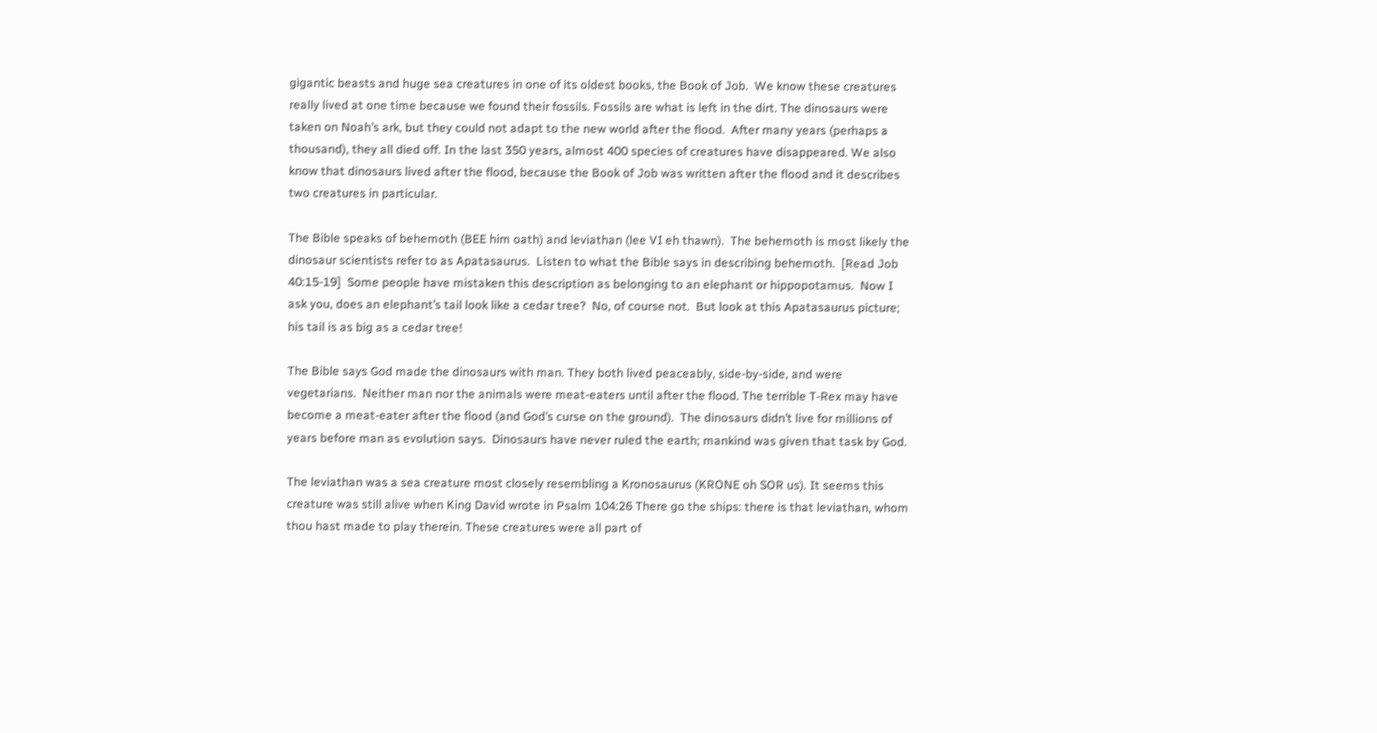gigantic beasts and huge sea creatures in one of its oldest books, the Book of Job.  We know these creatures really lived at one time because we found their fossils. Fossils are what is left in the dirt. The dinosaurs were taken on Noah’s ark, but they could not adapt to the new world after the flood.  After many years (perhaps a thousand), they all died off. In the last 350 years, almost 400 species of creatures have disappeared. We also know that dinosaurs lived after the flood, because the Book of Job was written after the flood and it describes two creatures in particular.

The Bible speaks of behemoth (BEE him oath) and leviathan (lee VI eh thawn).  The behemoth is most likely the dinosaur scientists refer to as Apatasaurus.  Listen to what the Bible says in describing behemoth.  [Read Job 40:15-19]  Some people have mistaken this description as belonging to an elephant or hippopotamus.  Now I ask you, does an elephant’s tail look like a cedar tree?  No, of course not.  But look at this Apatasaurus picture; his tail is as big as a cedar tree!

The Bible says God made the dinosaurs with man. They both lived peaceably, side-by-side, and were vegetarians.  Neither man nor the animals were meat-eaters until after the flood. The terrible T-Rex may have become a meat-eater after the flood (and God’s curse on the ground).  The dinosaurs didn’t live for millions of years before man as evolution says.  Dinosaurs have never ruled the earth; mankind was given that task by God.

The leviathan was a sea creature most closely resembling a Kronosaurus (KRONE oh SOR us). It seems this creature was still alive when King David wrote in Psalm 104:26 There go the ships: there is that leviathan, whom thou hast made to play therein. These creatures were all part of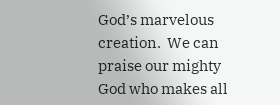God’s marvelous creation.  We can praise our mighty God who makes all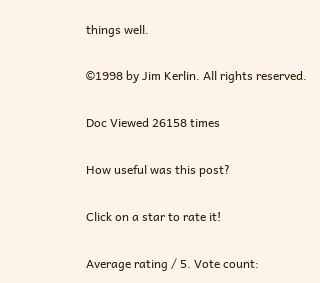things well.

©1998 by Jim Kerlin. All rights reserved.

Doc Viewed 26158 times

How useful was this post?

Click on a star to rate it!

Average rating / 5. Vote count: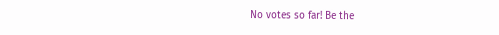No votes so far! Be the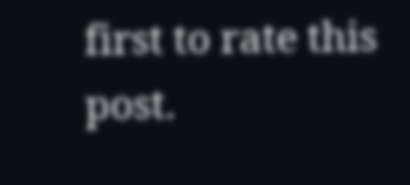first to rate this post.